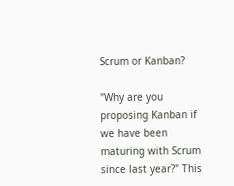Scrum or Kanban?

"Why are you proposing Kanban if we have been maturing with Scrum since last year?" This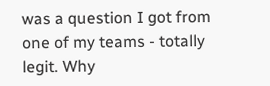was a question I got from one of my teams - totally legit. Why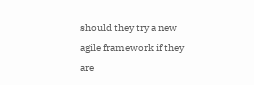should they try a new agile framework if they are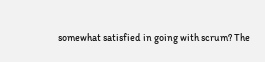somewhat satisfied in going with scrum? The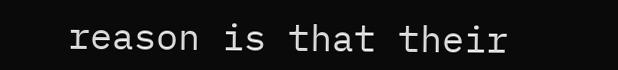reason is that their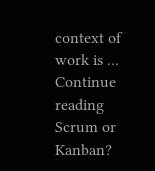context of work is … Continue reading Scrum or Kanban?